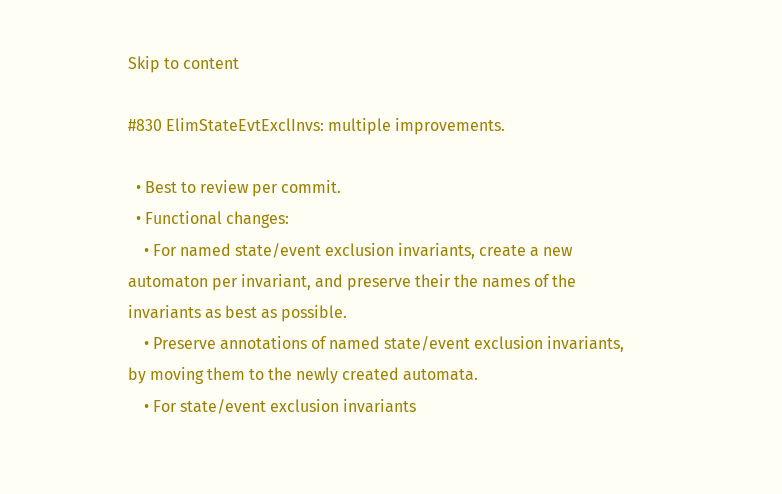Skip to content

#830 ElimStateEvtExclInvs: multiple improvements.

  • Best to review per commit.
  • Functional changes:
    • For named state/event exclusion invariants, create a new automaton per invariant, and preserve their the names of the invariants as best as possible.
    • Preserve annotations of named state/event exclusion invariants, by moving them to the newly created automata.
    • For state/event exclusion invariants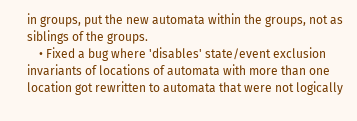in groups, put the new automata within the groups, not as siblings of the groups.
    • Fixed a bug where 'disables' state/event exclusion invariants of locations of automata with more than one location got rewritten to automata that were not logically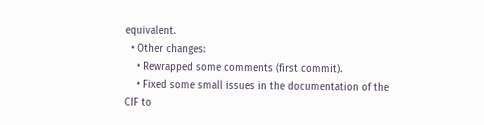equivalent.
  • Other changes:
    • Rewrapped some comments (first commit).
    • Fixed some small issues in the documentation of the CIF to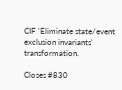CIF 'Eliminate state/event exclusion invariants' transformation.

Closes #830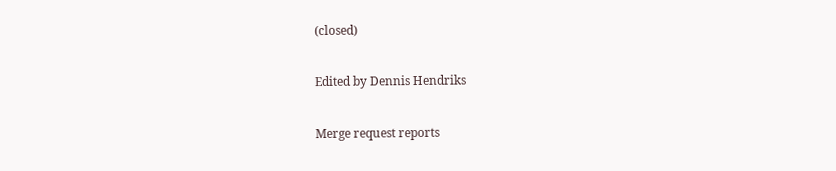(closed)

Edited by Dennis Hendriks

Merge request reports